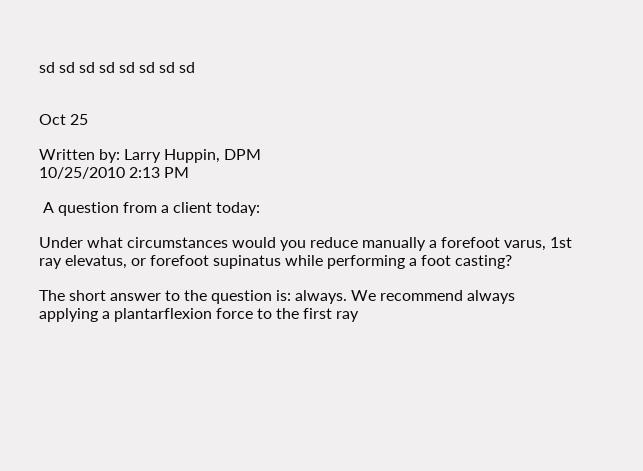sd sd sd sd sd sd sd sd


Oct 25

Written by: Larry Huppin, DPM
10/25/2010 2:13 PM

 A question from a client today:

Under what circumstances would you reduce manually a forefoot varus, 1st ray elevatus, or forefoot supinatus while performing a foot casting?

The short answer to the question is: always. We recommend always applying a plantarflexion force to the first ray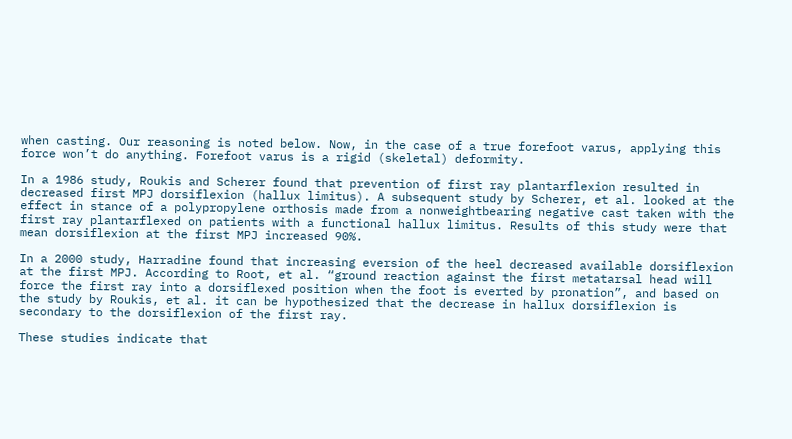when casting. Our reasoning is noted below. Now, in the case of a true forefoot varus, applying this force won’t do anything. Forefoot varus is a rigid (skeletal) deformity.

In a 1986 study, Roukis and Scherer found that prevention of first ray plantarflexion resulted in decreased first MPJ dorsiflexion (hallux limitus). A subsequent study by Scherer, et al. looked at the effect in stance of a polypropylene orthosis made from a nonweightbearing negative cast taken with the first ray plantarflexed on patients with a functional hallux limitus. Results of this study were that mean dorsiflexion at the first MPJ increased 90%.

In a 2000 study, Harradine found that increasing eversion of the heel decreased available dorsiflexion at the first MPJ. According to Root, et al. “ground reaction against the first metatarsal head will force the first ray into a dorsiflexed position when the foot is everted by pronation”, and based on the study by Roukis, et al. it can be hypothesized that the decrease in hallux dorsiflexion is secondary to the dorsiflexion of the first ray.

These studies indicate that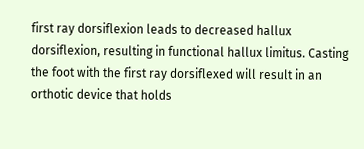first ray dorsiflexion leads to decreased hallux dorsiflexion, resulting in functional hallux limitus. Casting the foot with the first ray dorsiflexed will result in an orthotic device that holds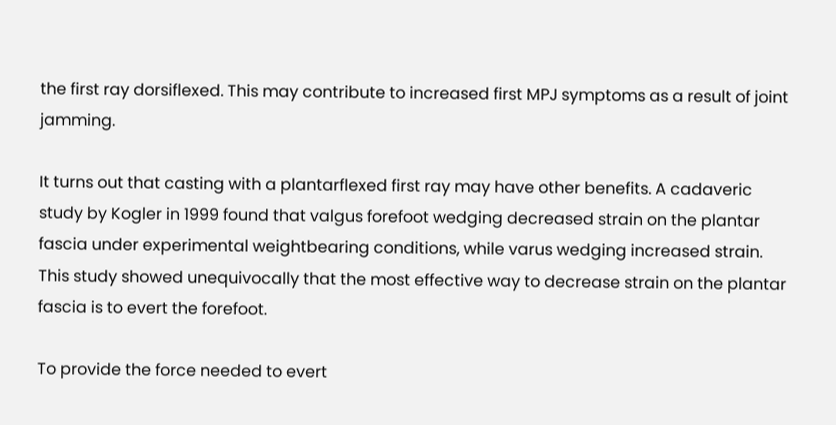the first ray dorsiflexed. This may contribute to increased first MPJ symptoms as a result of joint jamming.

It turns out that casting with a plantarflexed first ray may have other benefits. A cadaveric study by Kogler in 1999 found that valgus forefoot wedging decreased strain on the plantar fascia under experimental weightbearing conditions, while varus wedging increased strain. This study showed unequivocally that the most effective way to decrease strain on the plantar fascia is to evert the forefoot.

To provide the force needed to evert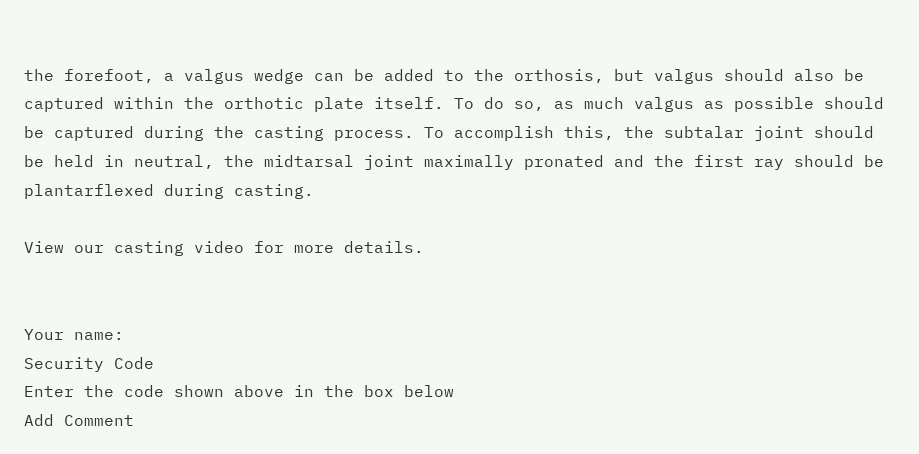the forefoot, a valgus wedge can be added to the orthosis, but valgus should also be captured within the orthotic plate itself. To do so, as much valgus as possible should be captured during the casting process. To accomplish this, the subtalar joint should be held in neutral, the midtarsal joint maximally pronated and the first ray should be plantarflexed during casting.

View our casting video for more details.


Your name:
Security Code
Enter the code shown above in the box below
Add Comment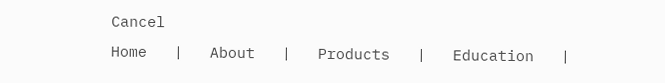Cancel
Home   |   About   |   Products   |   Education   |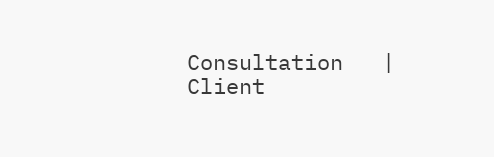Consultation   |   Client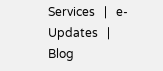Services   |   e-Updates   |   Blog